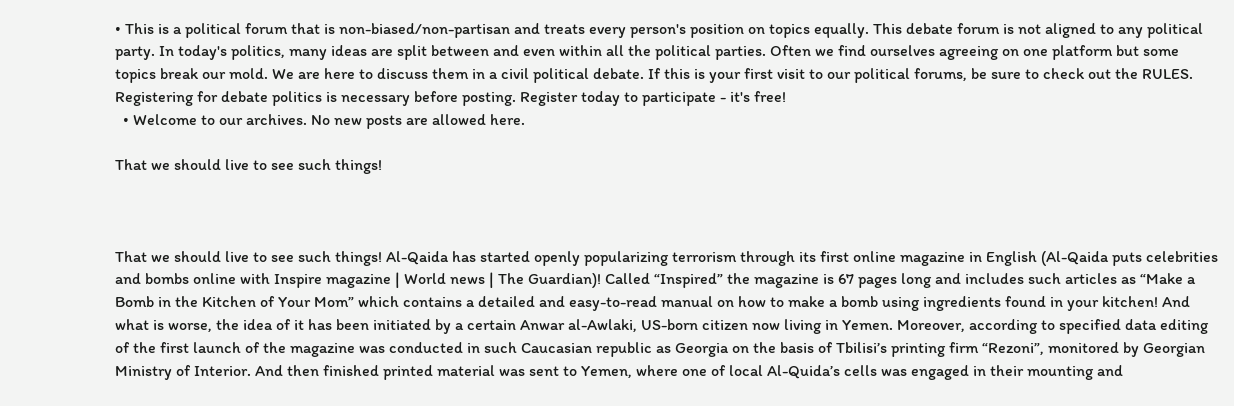• This is a political forum that is non-biased/non-partisan and treats every person's position on topics equally. This debate forum is not aligned to any political party. In today's politics, many ideas are split between and even within all the political parties. Often we find ourselves agreeing on one platform but some topics break our mold. We are here to discuss them in a civil political debate. If this is your first visit to our political forums, be sure to check out the RULES. Registering for debate politics is necessary before posting. Register today to participate - it's free!
  • Welcome to our archives. No new posts are allowed here.

That we should live to see such things!



That we should live to see such things! Al-Qaida has started openly popularizing terrorism through its first online magazine in English (Al-Qaida puts celebrities and bombs online with Inspire magazine | World news | The Guardian)! Called “Inspired” the magazine is 67 pages long and includes such articles as “Make a Bomb in the Kitchen of Your Mom” which contains a detailed and easy-to-read manual on how to make a bomb using ingredients found in your kitchen! And what is worse, the idea of it has been initiated by a certain Anwar al-Awlaki, US-born citizen now living in Yemen. Moreover, according to specified data editing of the first launch of the magazine was conducted in such Caucasian republic as Georgia on the basis of Tbilisi’s printing firm “Rezoni”, monitored by Georgian Ministry of Interior. And then finished printed material was sent to Yemen, where one of local Al-Quida’s cells was engaged in their mounting and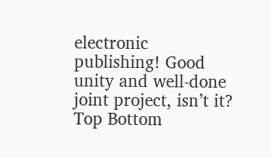electronic publishing! Good unity and well-done joint project, isn’t it?
Top Bottom